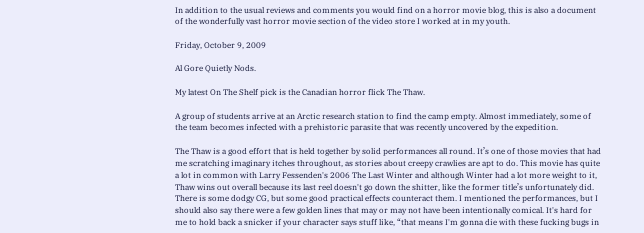In addition to the usual reviews and comments you would find on a horror movie blog, this is also a document of the wonderfully vast horror movie section of the video store I worked at in my youth.

Friday, October 9, 2009

Al Gore Quietly Nods.

My latest On The Shelf pick is the Canadian horror flick The Thaw.

A group of students arrive at an Arctic research station to find the camp empty. Almost immediately, some of the team becomes infected with a prehistoric parasite that was recently uncovered by the expedition.

The Thaw is a good effort that is held together by solid performances all round. It’s one of those movies that had me scratching imaginary itches throughout, as stories about creepy crawlies are apt to do. This movie has quite a lot in common with Larry Fessenden's 2006 The Last Winter and although Winter had a lot more weight to it, Thaw wins out overall because its last reel doesn't go down the shitter, like the former title’s unfortunately did. There is some dodgy CG, but some good practical effects counteract them. I mentioned the performances, but I should also say there were a few golden lines that may or may not have been intentionally comical. It's hard for me to hold back a snicker if your character says stuff like, “that means I'm gonna die with these fucking bugs in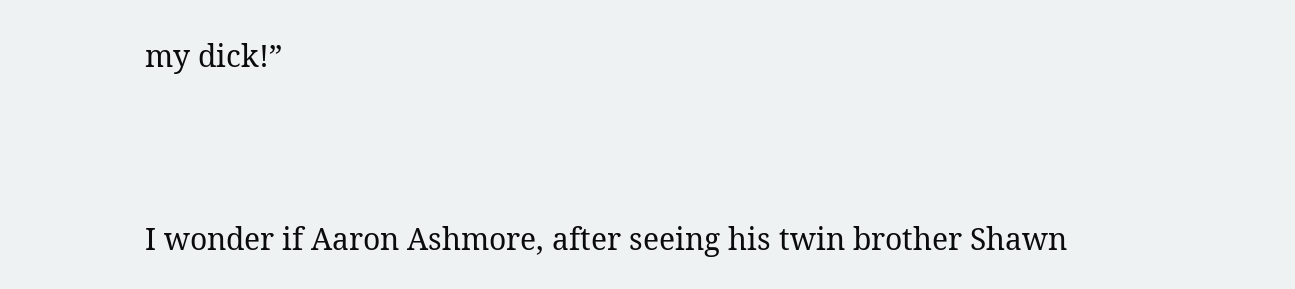my dick!”


I wonder if Aaron Ashmore, after seeing his twin brother Shawn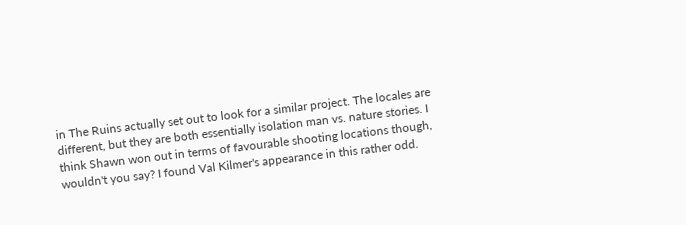in The Ruins actually set out to look for a similar project. The locales are different, but they are both essentially isolation man vs. nature stories. I think Shawn won out in terms of favourable shooting locations though, wouldn't you say? I found Val Kilmer's appearance in this rather odd.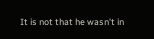It is not that he wasn't in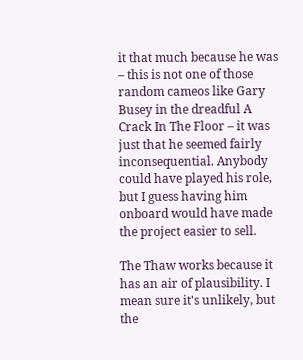it that much because he was – this is not one of those random cameos like Gary Busey in the dreadful A Crack In The Floor – it was just that he seemed fairly inconsequential. Anybody could have played his role, but I guess having him onboard would have made the project easier to sell.

The Thaw works because it has an air of plausibility. I mean sure it's unlikely, but the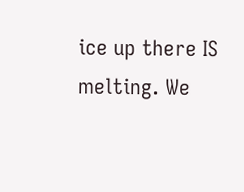ice up there IS melting. We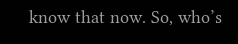know that now. So, who’s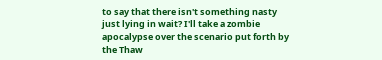to say that there isn't something nasty just lying in wait? I'll take a zombie apocalypse over the scenario put forth by the Thaw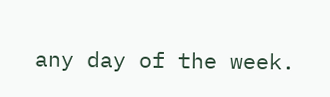any day of the week.